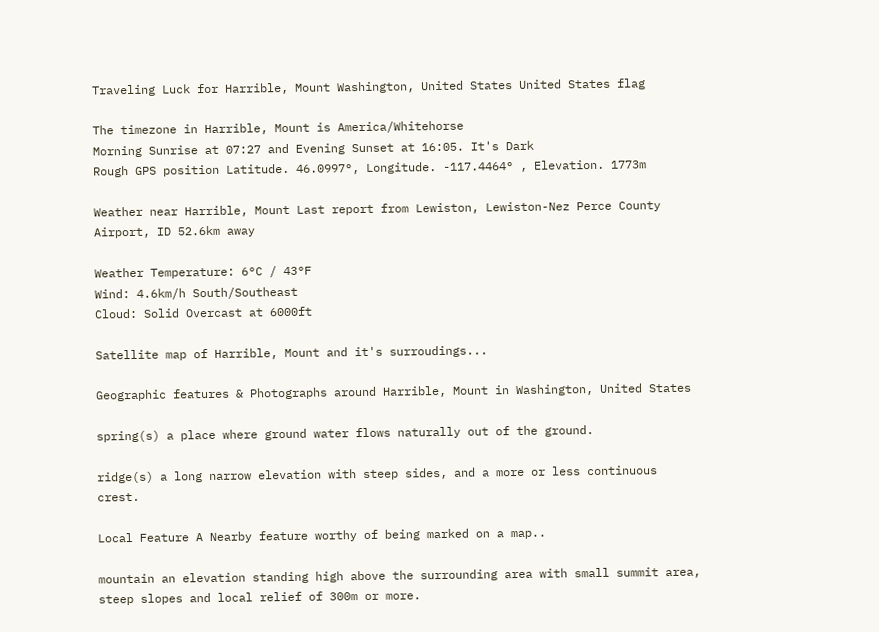Traveling Luck for Harrible, Mount Washington, United States United States flag

The timezone in Harrible, Mount is America/Whitehorse
Morning Sunrise at 07:27 and Evening Sunset at 16:05. It's Dark
Rough GPS position Latitude. 46.0997°, Longitude. -117.4464° , Elevation. 1773m

Weather near Harrible, Mount Last report from Lewiston, Lewiston-Nez Perce County Airport, ID 52.6km away

Weather Temperature: 6°C / 43°F
Wind: 4.6km/h South/Southeast
Cloud: Solid Overcast at 6000ft

Satellite map of Harrible, Mount and it's surroudings...

Geographic features & Photographs around Harrible, Mount in Washington, United States

spring(s) a place where ground water flows naturally out of the ground.

ridge(s) a long narrow elevation with steep sides, and a more or less continuous crest.

Local Feature A Nearby feature worthy of being marked on a map..

mountain an elevation standing high above the surrounding area with small summit area, steep slopes and local relief of 300m or more.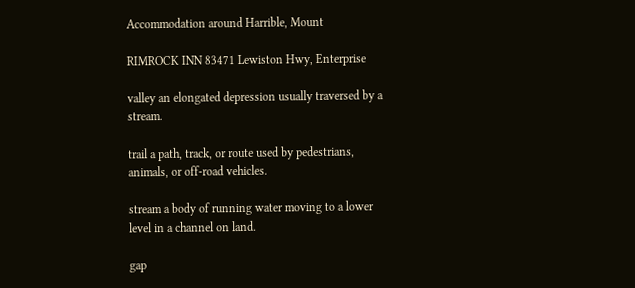Accommodation around Harrible, Mount

RIMROCK INN 83471 Lewiston Hwy, Enterprise

valley an elongated depression usually traversed by a stream.

trail a path, track, or route used by pedestrians, animals, or off-road vehicles.

stream a body of running water moving to a lower level in a channel on land.

gap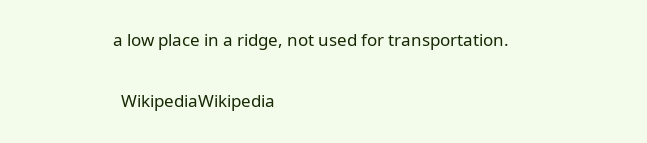a low place in a ridge, not used for transportation.

  WikipediaWikipedia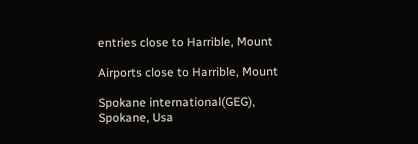entries close to Harrible, Mount

Airports close to Harrible, Mount

Spokane international(GEG), Spokane, Usa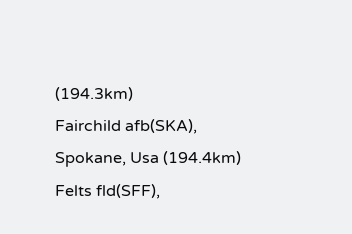(194.3km)
Fairchild afb(SKA), Spokane, Usa (194.4km)
Felts fld(SFF),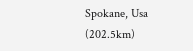Spokane, Usa (202.5km)